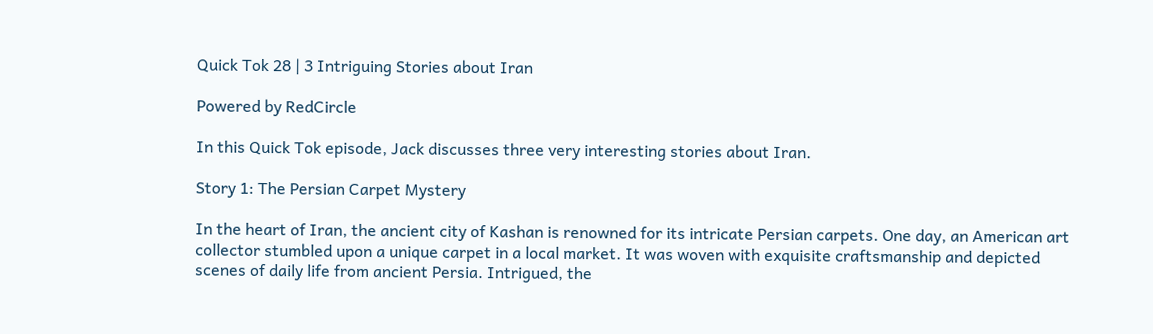Quick Tok 28 | 3 Intriguing Stories about Iran

Powered by RedCircle

In this Quick Tok episode, Jack discusses three very interesting stories about Iran.

Story 1: The Persian Carpet Mystery

In the heart of Iran, the ancient city of Kashan is renowned for its intricate Persian carpets. One day, an American art collector stumbled upon a unique carpet in a local market. It was woven with exquisite craftsmanship and depicted scenes of daily life from ancient Persia. Intrigued, the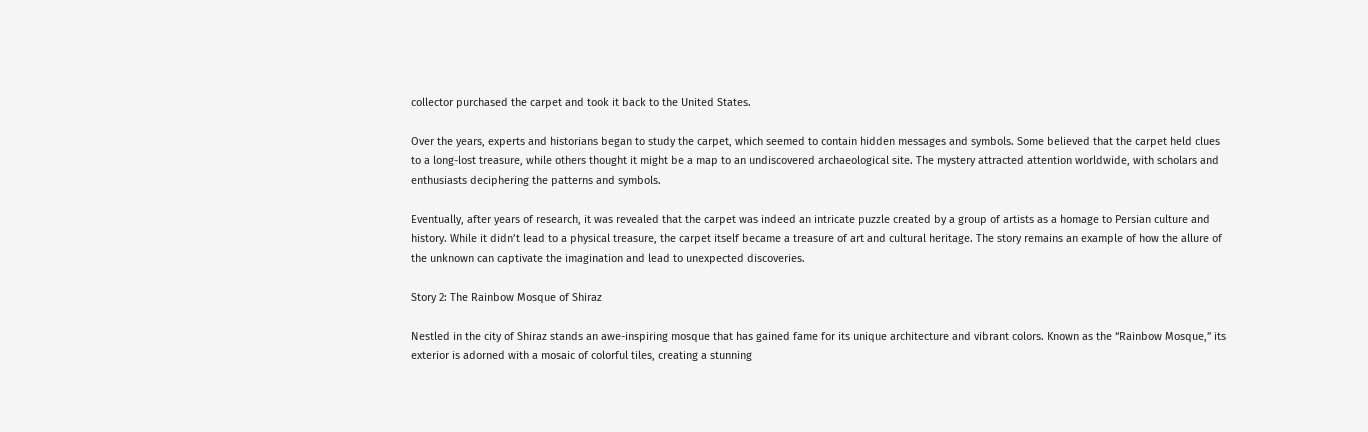collector purchased the carpet and took it back to the United States.

Over the years, experts and historians began to study the carpet, which seemed to contain hidden messages and symbols. Some believed that the carpet held clues to a long-lost treasure, while others thought it might be a map to an undiscovered archaeological site. The mystery attracted attention worldwide, with scholars and enthusiasts deciphering the patterns and symbols.

Eventually, after years of research, it was revealed that the carpet was indeed an intricate puzzle created by a group of artists as a homage to Persian culture and history. While it didn’t lead to a physical treasure, the carpet itself became a treasure of art and cultural heritage. The story remains an example of how the allure of the unknown can captivate the imagination and lead to unexpected discoveries.

Story 2: The Rainbow Mosque of Shiraz

Nestled in the city of Shiraz stands an awe-inspiring mosque that has gained fame for its unique architecture and vibrant colors. Known as the “Rainbow Mosque,” its exterior is adorned with a mosaic of colorful tiles, creating a stunning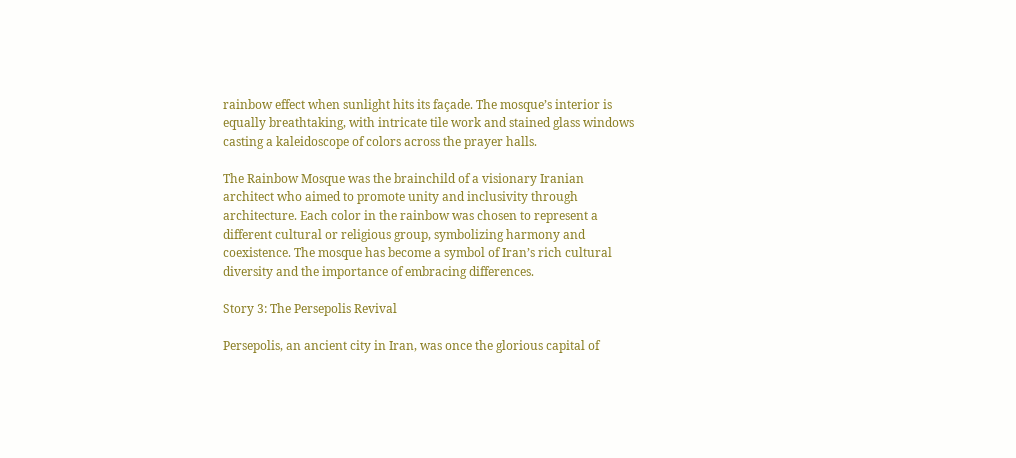rainbow effect when sunlight hits its façade. The mosque’s interior is equally breathtaking, with intricate tile work and stained glass windows casting a kaleidoscope of colors across the prayer halls.

The Rainbow Mosque was the brainchild of a visionary Iranian architect who aimed to promote unity and inclusivity through architecture. Each color in the rainbow was chosen to represent a different cultural or religious group, symbolizing harmony and coexistence. The mosque has become a symbol of Iran’s rich cultural diversity and the importance of embracing differences.

Story 3: The Persepolis Revival

Persepolis, an ancient city in Iran, was once the glorious capital of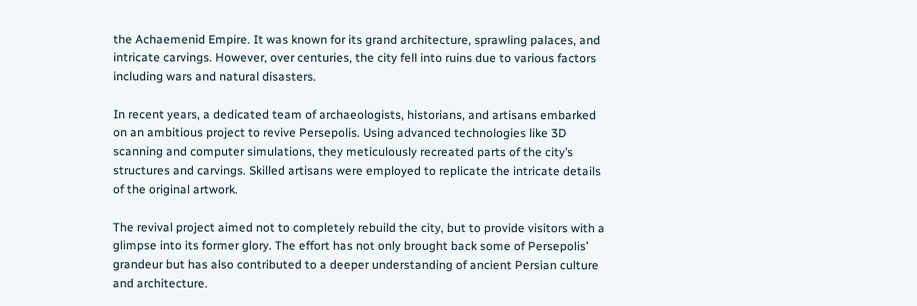the Achaemenid Empire. It was known for its grand architecture, sprawling palaces, and intricate carvings. However, over centuries, the city fell into ruins due to various factors including wars and natural disasters.

In recent years, a dedicated team of archaeologists, historians, and artisans embarked on an ambitious project to revive Persepolis. Using advanced technologies like 3D scanning and computer simulations, they meticulously recreated parts of the city’s structures and carvings. Skilled artisans were employed to replicate the intricate details of the original artwork.

The revival project aimed not to completely rebuild the city, but to provide visitors with a glimpse into its former glory. The effort has not only brought back some of Persepolis’ grandeur but has also contributed to a deeper understanding of ancient Persian culture and architecture.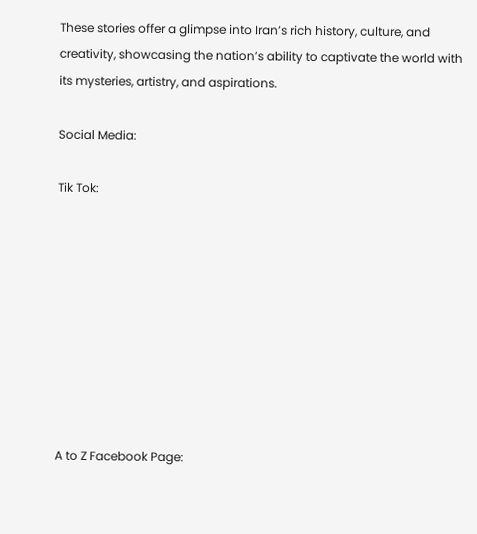These stories offer a glimpse into Iran’s rich history, culture, and creativity, showcasing the nation’s ability to captivate the world with its mysteries, artistry, and aspirations.

Social Media:

Tik Tok:









A to Z Facebook Page: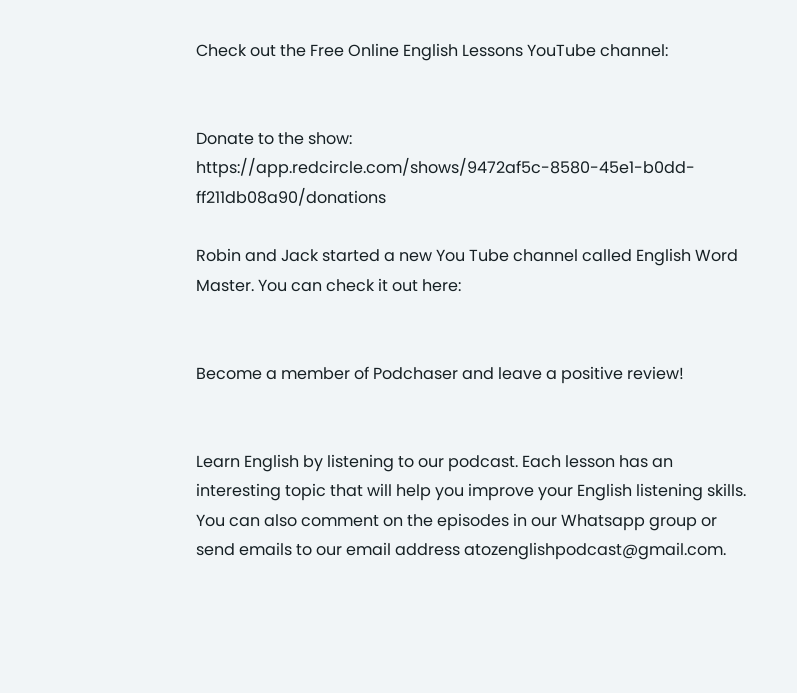Check out the Free Online English Lessons YouTube channel:


Donate to the show: https://app.redcircle.com/shows/9472af5c-8580-45e1-b0dd-ff211db08a90/donations

Robin and Jack started a new You Tube channel called English Word Master. You can check it out here:


Become a member of Podchaser and leave a positive review!


Learn English by listening to our podcast. Each lesson has an interesting topic that will help you improve your English listening skills. You can also comment on the episodes in our Whatsapp group or send emails to our email address atozenglishpodcast@gmail.com.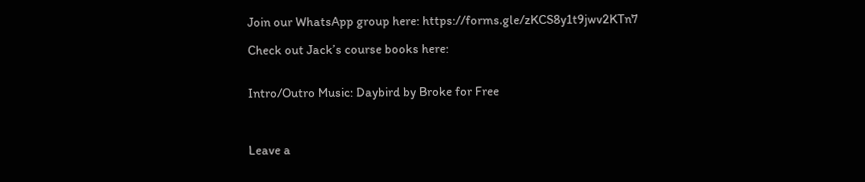Join our WhatsApp group here: https://forms.gle/zKCS8y1t9jwv2KTn7

Check out Jack’s course books here:


Intro/Outro Music: Daybird by Broke for Free



Leave a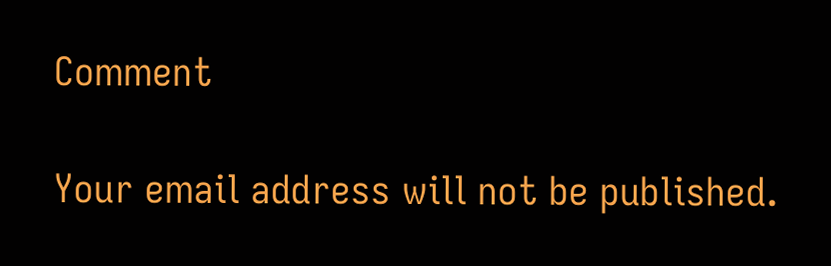Comment

Your email address will not be published.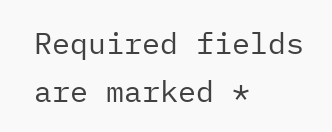Required fields are marked *